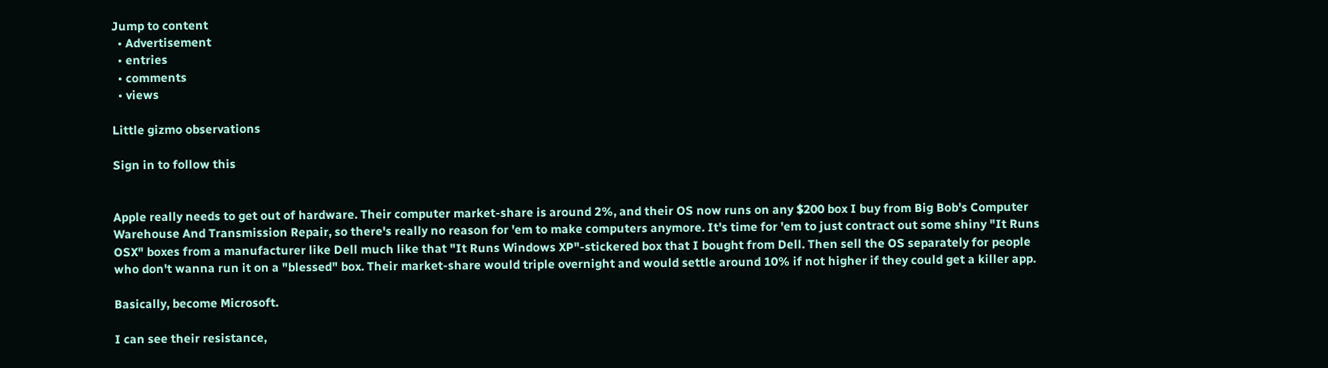Jump to content
  • Advertisement
  • entries
  • comments
  • views

Little gizmo observations

Sign in to follow this


Apple really needs to get out of hardware. Their computer market-share is around 2%, and their OS now runs on any $200 box I buy from Big Bob's Computer Warehouse And Transmission Repair, so there's really no reason for 'em to make computers anymore. It's time for 'em to just contract out some shiny "It Runs OSX" boxes from a manufacturer like Dell much like that "It Runs Windows XP"-stickered box that I bought from Dell. Then sell the OS separately for people who don't wanna run it on a "blessed" box. Their market-share would triple overnight and would settle around 10% if not higher if they could get a killer app.

Basically, become Microsoft.

I can see their resistance,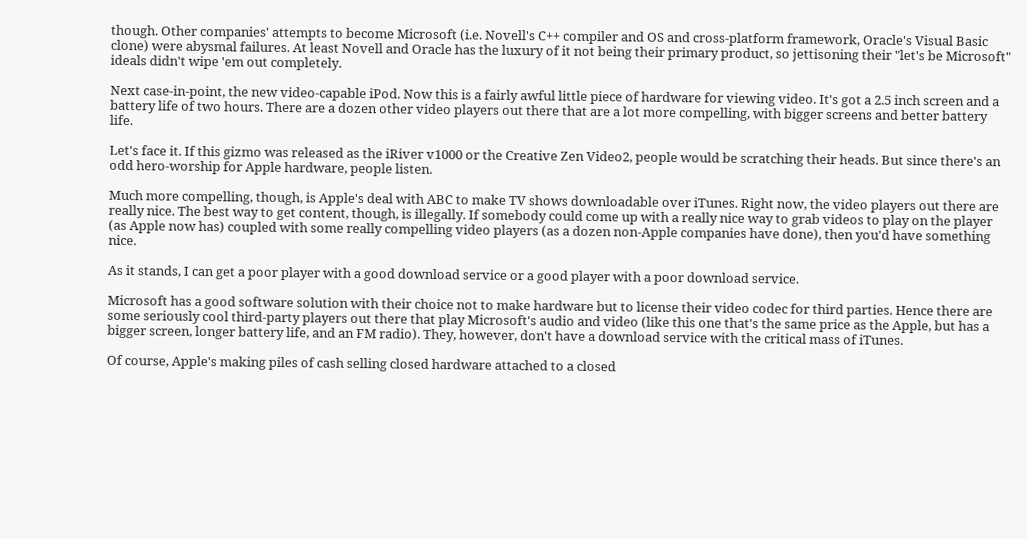though. Other companies' attempts to become Microsoft (i.e. Novell's C++ compiler and OS and cross-platform framework, Oracle's Visual Basic clone) were abysmal failures. At least Novell and Oracle has the luxury of it not being their primary product, so jettisoning their "let's be Microsoft" ideals didn't wipe 'em out completely.

Next case-in-point, the new video-capable iPod. Now this is a fairly awful little piece of hardware for viewing video. It's got a 2.5 inch screen and a battery life of two hours. There are a dozen other video players out there that are a lot more compelling, with bigger screens and better battery life.

Let's face it. If this gizmo was released as the iRiver v1000 or the Creative Zen Video2, people would be scratching their heads. But since there's an odd hero-worship for Apple hardware, people listen.

Much more compelling, though, is Apple's deal with ABC to make TV shows downloadable over iTunes. Right now, the video players out there are really nice. The best way to get content, though, is illegally. If somebody could come up with a really nice way to grab videos to play on the player (as Apple now has) coupled with some really compelling video players (as a dozen non-Apple companies have done), then you'd have something nice.

As it stands, I can get a poor player with a good download service or a good player with a poor download service.

Microsoft has a good software solution with their choice not to make hardware but to license their video codec for third parties. Hence there are some seriously cool third-party players out there that play Microsoft's audio and video (like this one that's the same price as the Apple, but has a bigger screen, longer battery life, and an FM radio). They, however, don't have a download service with the critical mass of iTunes.

Of course, Apple's making piles of cash selling closed hardware attached to a closed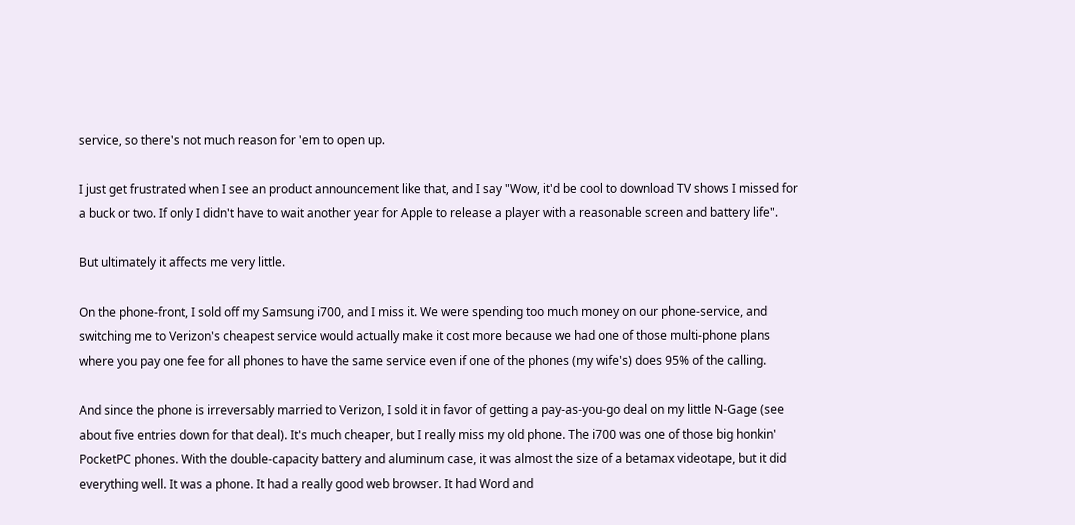service, so there's not much reason for 'em to open up.

I just get frustrated when I see an product announcement like that, and I say "Wow, it'd be cool to download TV shows I missed for a buck or two. If only I didn't have to wait another year for Apple to release a player with a reasonable screen and battery life".

But ultimately it affects me very little.

On the phone-front, I sold off my Samsung i700, and I miss it. We were spending too much money on our phone-service, and switching me to Verizon's cheapest service would actually make it cost more because we had one of those multi-phone plans where you pay one fee for all phones to have the same service even if one of the phones (my wife's) does 95% of the calling.

And since the phone is irreversably married to Verizon, I sold it in favor of getting a pay-as-you-go deal on my little N-Gage (see about five entries down for that deal). It's much cheaper, but I really miss my old phone. The i700 was one of those big honkin' PocketPC phones. With the double-capacity battery and aluminum case, it was almost the size of a betamax videotape, but it did everything well. It was a phone. It had a really good web browser. It had Word and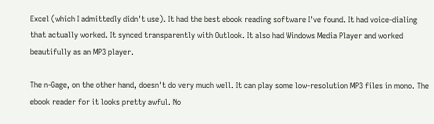Excel (which I admittedly didn't use). It had the best ebook reading software I've found. It had voice-dialing that actually worked. It synced transparently with Outlook. It also had Windows Media Player and worked beautifully as an MP3 player.

The n-Gage, on the other hand, doesn't do very much well. It can play some low-resolution MP3 files in mono. The ebook reader for it looks pretty awful. No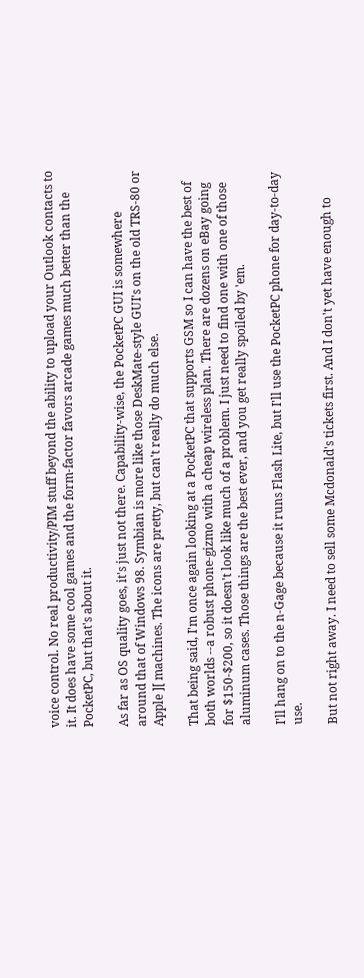voice control. No real productivity/PIM stuff beyond the ability to upload your Outlook contacts to it. It does have some cool games and the form-factor favors arcade games much better than the PocketPC, but that's about it.

As far as OS quality goes, it's just not there. Capability-wise, the PocketPC GUI is somewhere around that of Windows 98. Symbian is more like those DeskMate-style GUI's on the old TRS-80 or Apple ][ machines. The icons are pretty, but can't really do much else.

That being said, I'm once again looking at a PocketPC that supports GSM so I can have the best of both worlds --a robust phone-gizmo with a cheap wireless plan. There are dozens on eBay going for $150-$200, so it doesn't look like much of a problem. I just need to find one with one of those aluminum cases. Those things are the best ever, and you get really spoiled by 'em.

I'll hang on to the n-Gage because it runs Flash Lite, but I'll use the PocketPC phone for day-to-day use.

But not right away. I need to sell some Mcdonald's tickets first. And I don't yet have enough to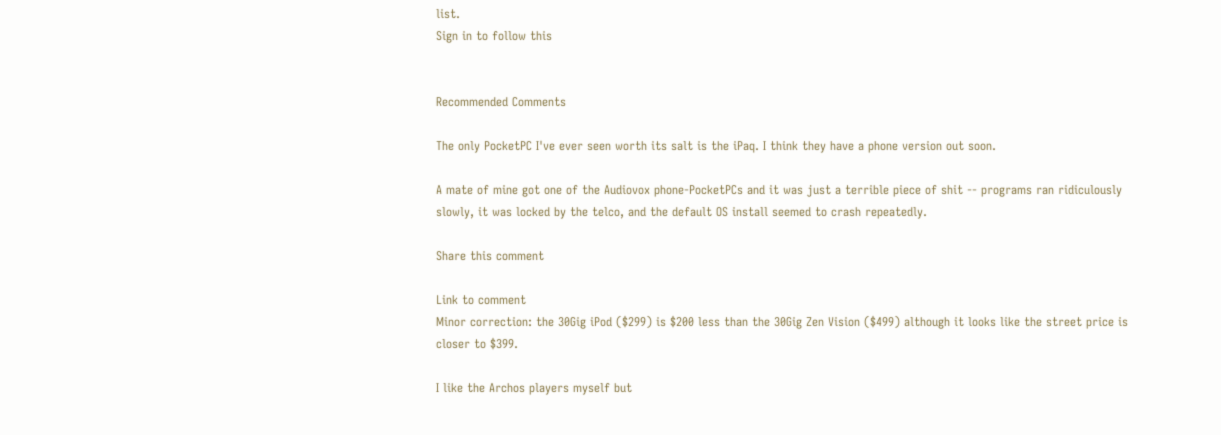list.
Sign in to follow this


Recommended Comments

The only PocketPC I've ever seen worth its salt is the iPaq. I think they have a phone version out soon.

A mate of mine got one of the Audiovox phone-PocketPCs and it was just a terrible piece of shit -- programs ran ridiculously slowly, it was locked by the telco, and the default OS install seemed to crash repeatedly.

Share this comment

Link to comment
Minor correction: the 30Gig iPod ($299) is $200 less than the 30Gig Zen Vision ($499) although it looks like the street price is closer to $399.

I like the Archos players myself but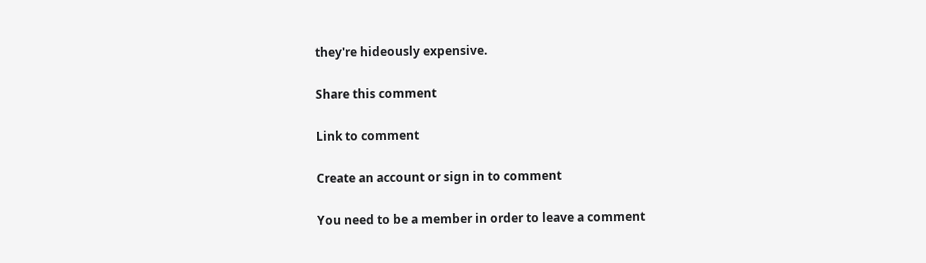they're hideously expensive.

Share this comment

Link to comment

Create an account or sign in to comment

You need to be a member in order to leave a comment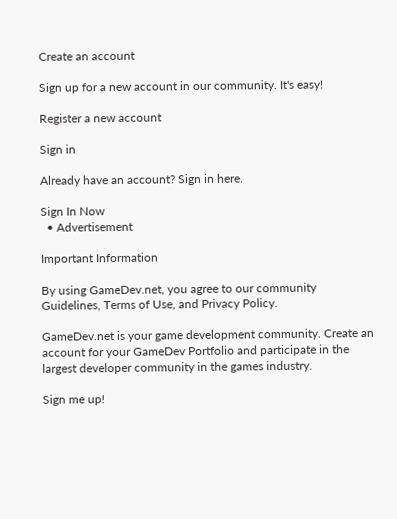Create an account

Sign up for a new account in our community. It's easy!

Register a new account

Sign in

Already have an account? Sign in here.

Sign In Now
  • Advertisement

Important Information

By using GameDev.net, you agree to our community Guidelines, Terms of Use, and Privacy Policy.

GameDev.net is your game development community. Create an account for your GameDev Portfolio and participate in the largest developer community in the games industry.

Sign me up!